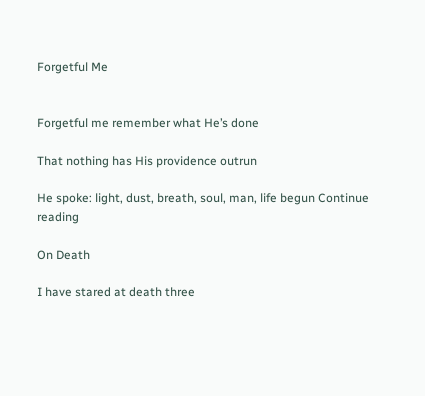Forgetful Me


Forgetful me remember what He’s done

That nothing has His providence outrun

He spoke: light, dust, breath, soul, man, life begun Continue reading

On Death

I have stared at death three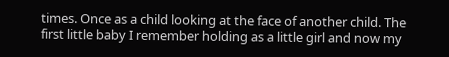times. Once as a child looking at the face of another child. The first little baby I remember holding as a little girl and now my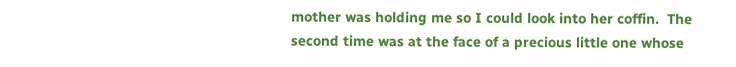mother was holding me so I could look into her coffin.  The second time was at the face of a precious little one whose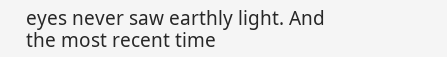eyes never saw earthly light. And the most recent time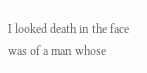I looked death in the face was of a man whose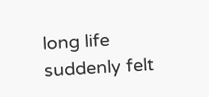long life suddenly felt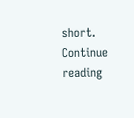short. Continue reading